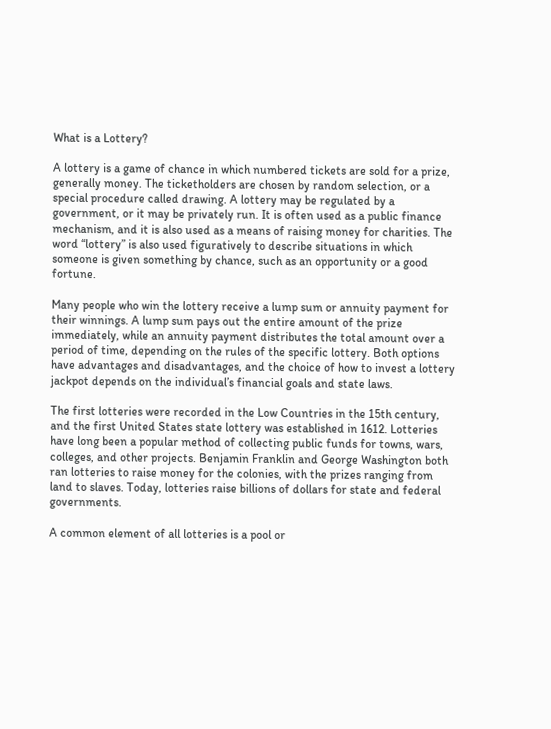What is a Lottery?

A lottery is a game of chance in which numbered tickets are sold for a prize, generally money. The ticketholders are chosen by random selection, or a special procedure called drawing. A lottery may be regulated by a government, or it may be privately run. It is often used as a public finance mechanism, and it is also used as a means of raising money for charities. The word “lottery” is also used figuratively to describe situations in which someone is given something by chance, such as an opportunity or a good fortune.

Many people who win the lottery receive a lump sum or annuity payment for their winnings. A lump sum pays out the entire amount of the prize immediately, while an annuity payment distributes the total amount over a period of time, depending on the rules of the specific lottery. Both options have advantages and disadvantages, and the choice of how to invest a lottery jackpot depends on the individual’s financial goals and state laws.

The first lotteries were recorded in the Low Countries in the 15th century, and the first United States state lottery was established in 1612. Lotteries have long been a popular method of collecting public funds for towns, wars, colleges, and other projects. Benjamin Franklin and George Washington both ran lotteries to raise money for the colonies, with the prizes ranging from land to slaves. Today, lotteries raise billions of dollars for state and federal governments.

A common element of all lotteries is a pool or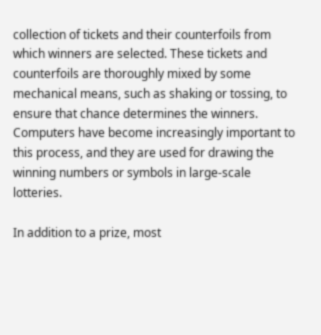collection of tickets and their counterfoils from which winners are selected. These tickets and counterfoils are thoroughly mixed by some mechanical means, such as shaking or tossing, to ensure that chance determines the winners. Computers have become increasingly important to this process, and they are used for drawing the winning numbers or symbols in large-scale lotteries.

In addition to a prize, most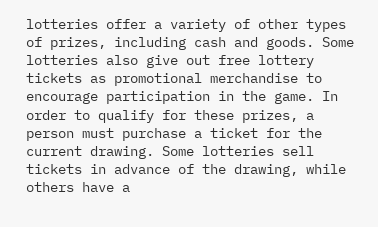lotteries offer a variety of other types of prizes, including cash and goods. Some lotteries also give out free lottery tickets as promotional merchandise to encourage participation in the game. In order to qualify for these prizes, a person must purchase a ticket for the current drawing. Some lotteries sell tickets in advance of the drawing, while others have a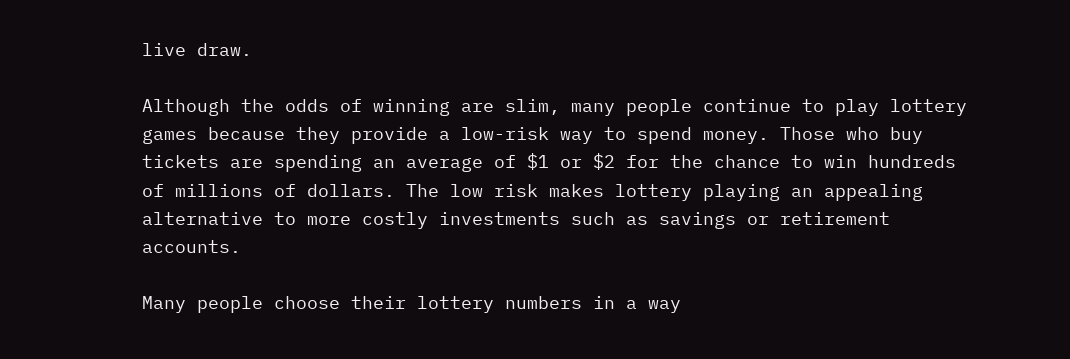live draw.

Although the odds of winning are slim, many people continue to play lottery games because they provide a low-risk way to spend money. Those who buy tickets are spending an average of $1 or $2 for the chance to win hundreds of millions of dollars. The low risk makes lottery playing an appealing alternative to more costly investments such as savings or retirement accounts.

Many people choose their lottery numbers in a way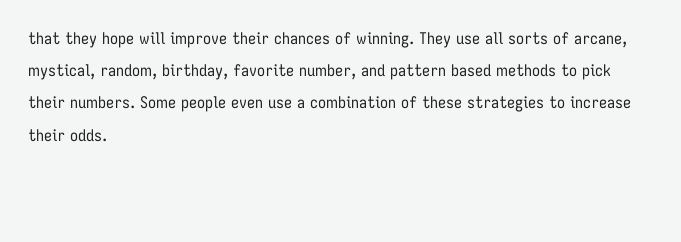that they hope will improve their chances of winning. They use all sorts of arcane, mystical, random, birthday, favorite number, and pattern based methods to pick their numbers. Some people even use a combination of these strategies to increase their odds.